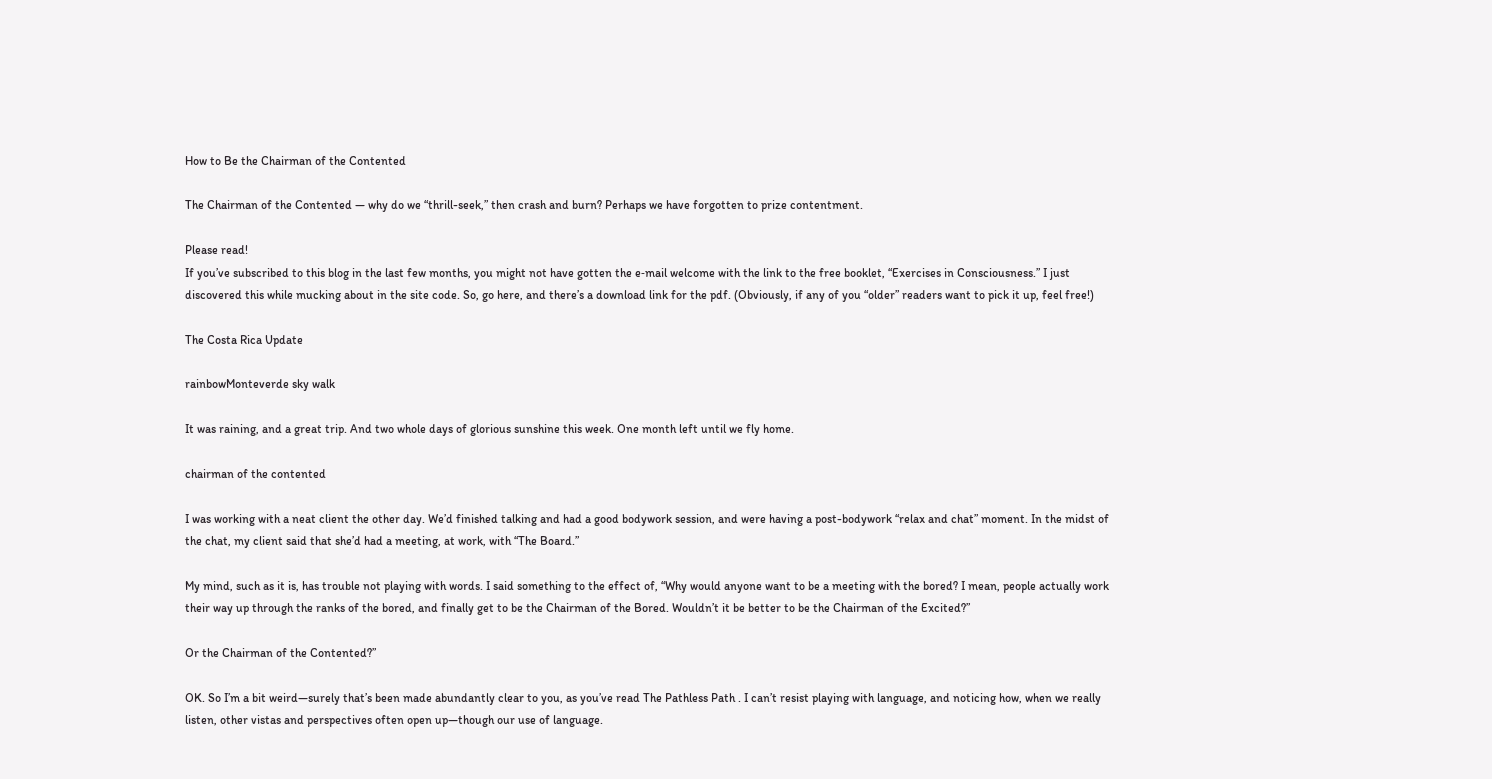How to Be the Chairman of the Contented

The Chairman of the Contented — why do we “thrill-seek,” then crash and burn? Perhaps we have forgotten to prize contentment.

Please read!
If you’ve subscribed to this blog in the last few months, you might not have gotten the e‑mail welcome with the link to the free booklet, “Exercises in Consciousness.” I just discovered this while mucking about in the site code. So, go here, and there’s a download link for the pdf. (Obviously, if any of you “older” readers want to pick it up, feel free!)

The Costa Rica Update

rainbowMonteverde sky walk

It was raining, and a great trip. And two whole days of glorious sunshine this week. One month left until we fly home.

chairman of the contented

I was working with a neat client the other day. We’d finished talking and had a good bodywork session, and were having a post-bodywork “relax and chat” moment. In the midst of the chat, my client said that she’d had a meeting, at work, with “The Board.”

My mind, such as it is, has trouble not playing with words. I said something to the effect of, “Why would anyone want to be a meeting with the bored? I mean, people actually work their way up through the ranks of the bored, and finally get to be the Chairman of the Bored. Wouldn’t it be better to be the Chairman of the Excited?”

Or the Chairman of the Contented?”

OK. So I’m a bit weird—surely that’s been made abundantly clear to you, as you’ve read The Pathless Path . I can’t resist playing with language, and noticing how, when we really listen, other vistas and perspectives often open up—though our use of language.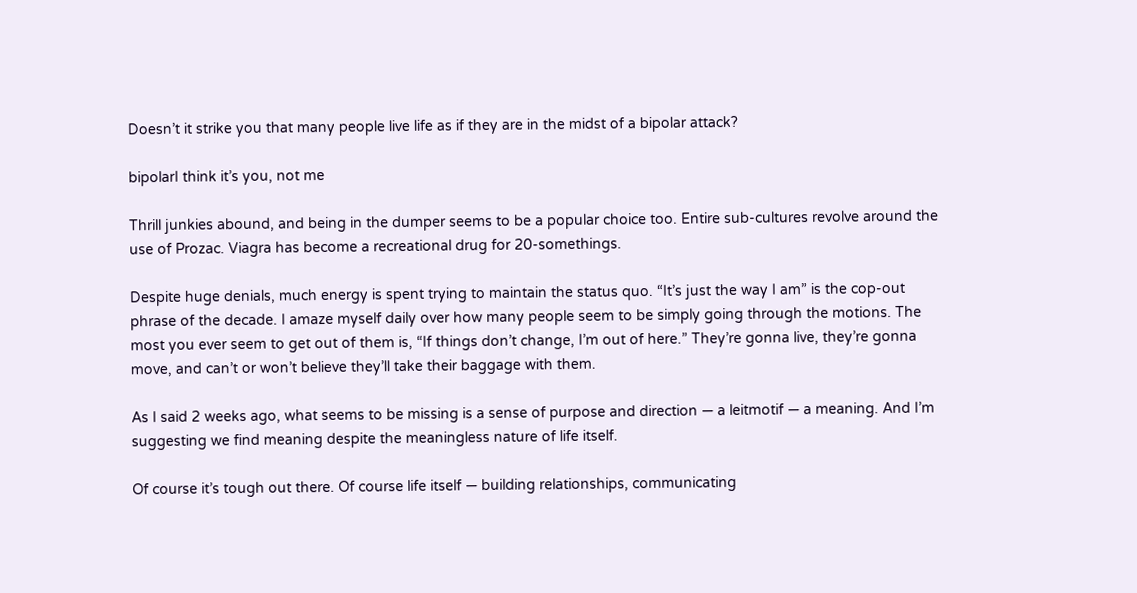Doesn’t it strike you that many people live life as if they are in the midst of a bipolar attack?

bipolarI think it’s you, not me

Thrill junkies abound, and being in the dumper seems to be a popular choice too. Entire sub-cultures revolve around the use of Prozac. Viagra has become a recreational drug for 20-somethings.

Despite huge denials, much energy is spent trying to maintain the status quo. “It’s just the way I am” is the cop-out phrase of the decade. I amaze myself daily over how many people seem to be simply going through the motions. The most you ever seem to get out of them is, “If things don’t change, I’m out of here.” They’re gonna live, they’re gonna move, and can’t or won’t believe they’ll take their baggage with them.

As I said 2 weeks ago, what seems to be missing is a sense of purpose and direction — a leitmotif — a meaning. And I’m suggesting we find meaning despite the meaningless nature of life itself.

Of course it’s tough out there. Of course life itself — building relationships, communicating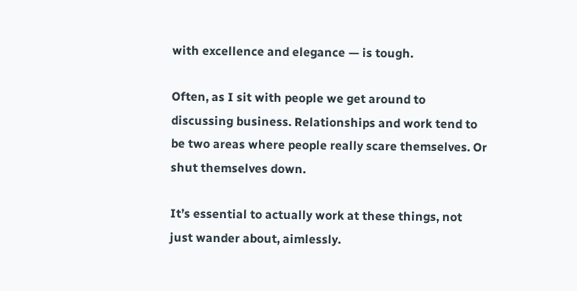with excellence and elegance — is tough.

Often, as I sit with people we get around to discussing business. Relationships and work tend to be two areas where people really scare themselves. Or shut themselves down.

It’s essential to actually work at these things, not just wander about, aimlessly.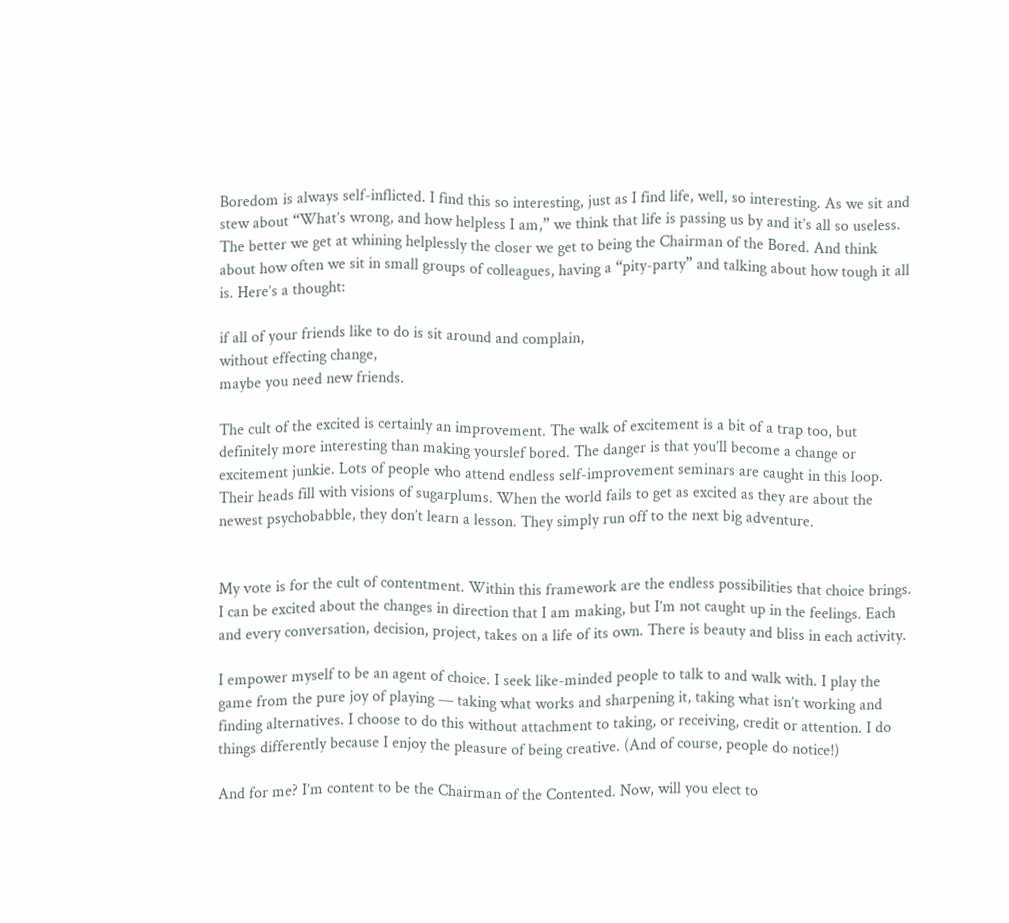Boredom is always self-inflicted. I find this so interesting, just as I find life, well, so interesting. As we sit and stew about “What’s wrong, and how helpless I am,” we think that life is passing us by and it’s all so useless. The better we get at whining helplessly the closer we get to being the Chairman of the Bored. And think about how often we sit in small groups of colleagues, having a “pity-party” and talking about how tough it all is. Here’s a thought:

if all of your friends like to do is sit around and complain,
without effecting change,
maybe you need new friends.

The cult of the excited is certainly an improvement. The walk of excitement is a bit of a trap too, but definitely more interesting than making yourslef bored. The danger is that you’ll become a change or excitement junkie. Lots of people who attend endless self-improvement seminars are caught in this loop. Their heads fill with visions of sugarplums. When the world fails to get as excited as they are about the newest psychobabble, they don’t learn a lesson. They simply run off to the next big adventure.


My vote is for the cult of contentment. Within this framework are the endless possibilities that choice brings. I can be excited about the changes in direction that I am making, but I’m not caught up in the feelings. Each and every conversation, decision, project, takes on a life of its own. There is beauty and bliss in each activity.

I empower myself to be an agent of choice. I seek like-minded people to talk to and walk with. I play the game from the pure joy of playing — taking what works and sharpening it, taking what isn’t working and finding alternatives. I choose to do this without attachment to taking, or receiving, credit or attention. I do things differently because I enjoy the pleasure of being creative. (And of course, people do notice!)

And for me? I’m content to be the Chairman of the Contented. Now, will you elect to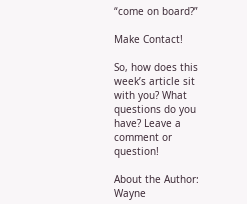“come on board?”

Make Contact!

So, how does this week’s article sit with you? What questions do you have? Leave a comment or question!

About the Author: Wayne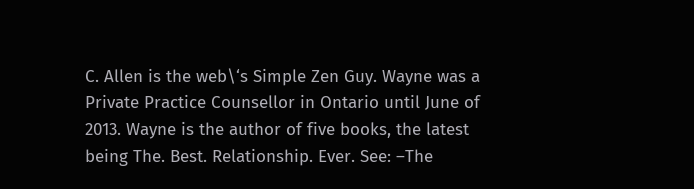C. Allen is the web\‘s Simple Zen Guy. Wayne was a Private Practice Counsellor in Ontario until June of 2013. Wayne is the author of five books, the latest being The. Best. Relationship. Ever. See: –The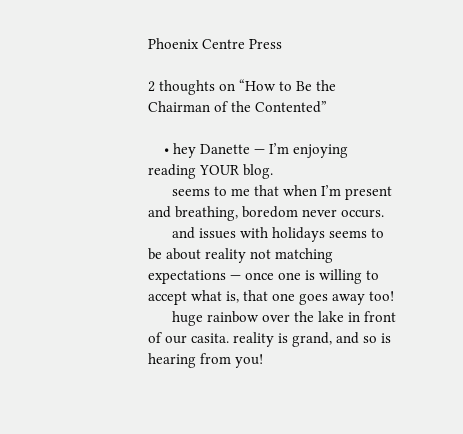Phoenix Centre Press

2 thoughts on “How to Be the Chairman of the Contented”

    • hey Danette — I’m enjoying reading YOUR blog.
      seems to me that when I’m present and breathing, boredom never occurs.
      and issues with holidays seems to be about reality not matching expectations — once one is willing to accept what is, that one goes away too!
      huge rainbow over the lake in front of our casita. reality is grand, and so is hearing from you!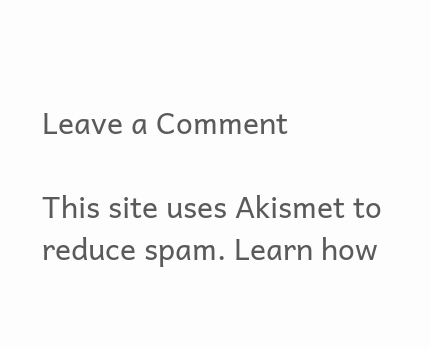Leave a Comment

This site uses Akismet to reduce spam. Learn how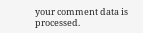your comment data is processed.